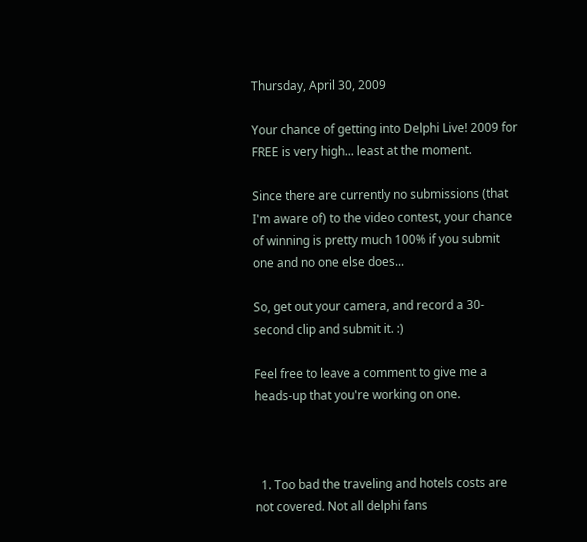Thursday, April 30, 2009

Your chance of getting into Delphi Live! 2009 for FREE is very high... least at the moment.

Since there are currently no submissions (that I'm aware of) to the video contest, your chance of winning is pretty much 100% if you submit one and no one else does...

So, get out your camera, and record a 30-second clip and submit it. :)

Feel free to leave a comment to give me a heads-up that you're working on one.



  1. Too bad the traveling and hotels costs are not covered. Not all delphi fans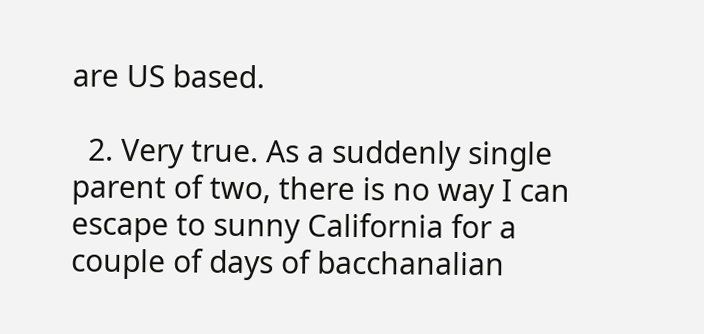are US based.

  2. Very true. As a suddenly single parent of two, there is no way I can escape to sunny California for a couple of days of bacchanalian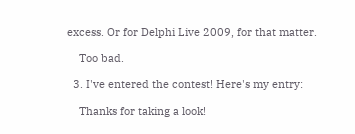excess. Or for Delphi Live 2009, for that matter.

    Too bad.

  3. I've entered the contest! Here's my entry:

    Thanks for taking a look!